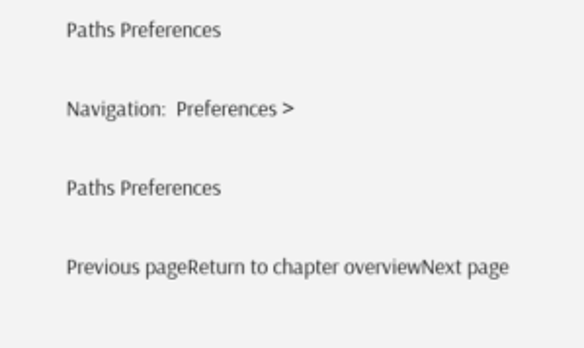Paths Preferences

Navigation:  Preferences >

Paths Preferences

Previous pageReturn to chapter overviewNext page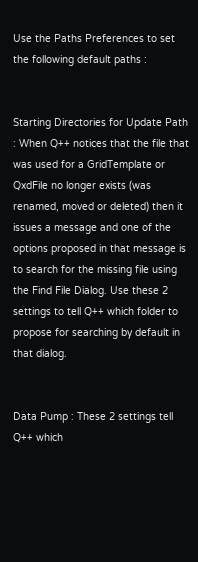Use the Paths Preferences to set the following default paths :


Starting Directories for Update Path : When Q++ notices that the file that was used for a GridTemplate or QxdFile no longer exists (was renamed, moved or deleted) then it issues a message and one of the options proposed in that message is to search for the missing file using the Find File Dialog. Use these 2 settings to tell Q++ which folder to propose for searching by default in that dialog.


Data Pump : These 2 settings tell Q++ which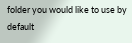folder you would like to use by default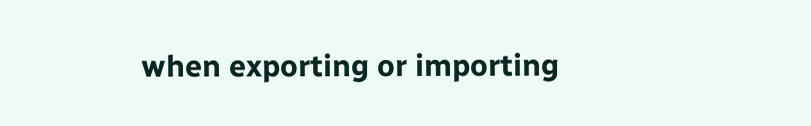when exporting or importing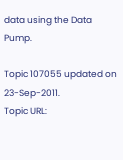data using the Data Pump.

Topic 107055 updated on 23-Sep-2011.
Topic URL: